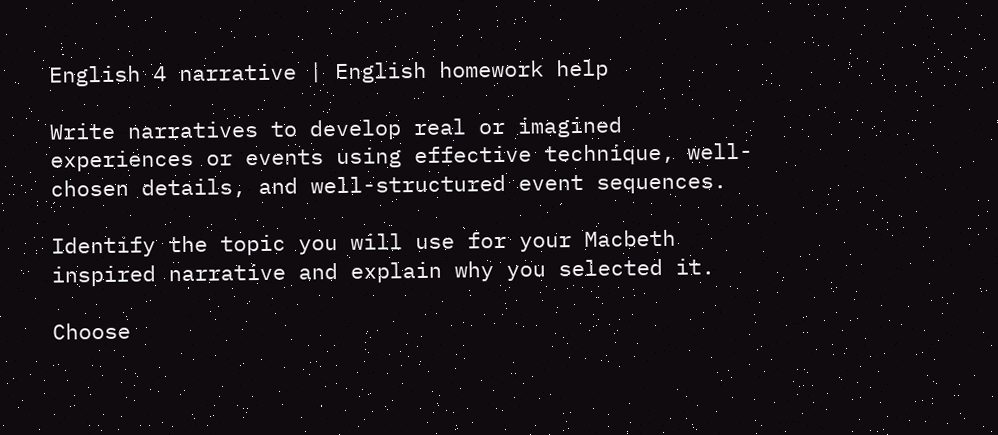English 4 narrative | English homework help

Write narratives to develop real or imagined experiences or events using effective technique, well-chosen details, and well-structured event sequences.

Identify the topic you will use for your Macbeth inspired narrative and explain why you selected it.

Choose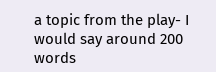a topic from the play- I would say around 200 words